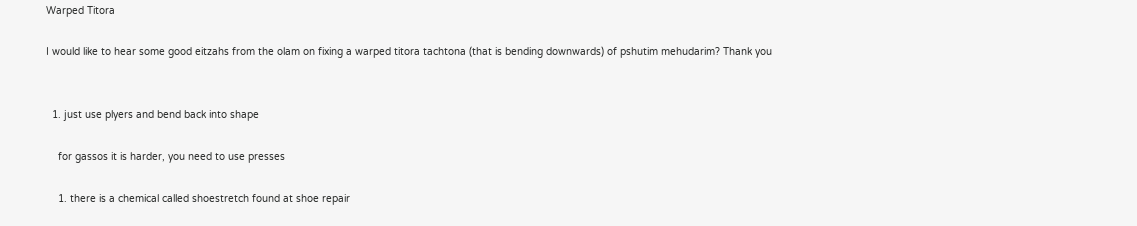Warped Titora

I would like to hear some good eitzahs from the olam on fixing a warped titora tachtona (that is bending downwards) of pshutim mehudarim? Thank you


  1. just use plyers and bend back into shape

    for gassos it is harder, you need to use presses

    1. there is a chemical called shoestretch found at shoe repair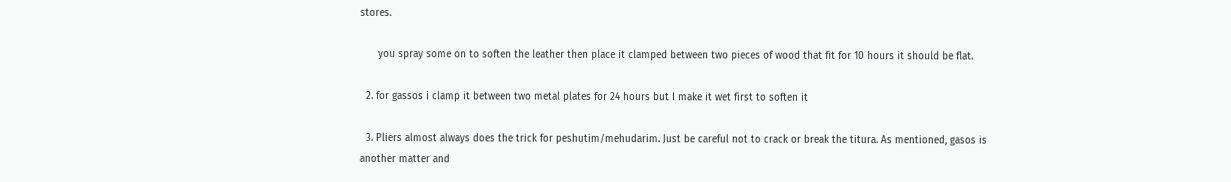stores.

      you spray some on to soften the leather then place it clamped between two pieces of wood that fit for 10 hours it should be flat.

  2. for gassos i clamp it between two metal plates for 24 hours but I make it wet first to soften it

  3. Pliers almost always does the trick for peshutim/mehudarim. Just be careful not to crack or break the titura. As mentioned, gasos is another matter and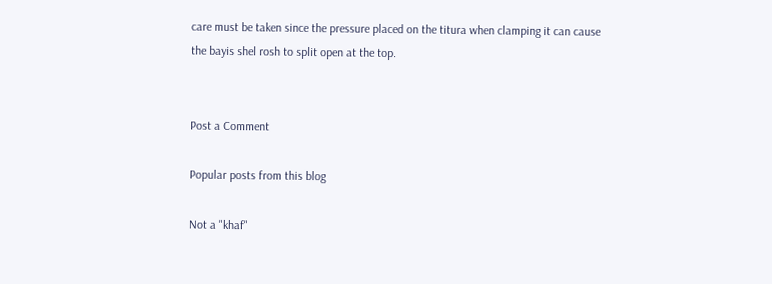care must be taken since the pressure placed on the titura when clamping it can cause the bayis shel rosh to split open at the top.


Post a Comment

Popular posts from this blog

Not a "khaf"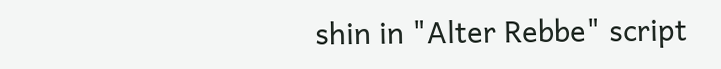shin in "Alter Rebbe" script